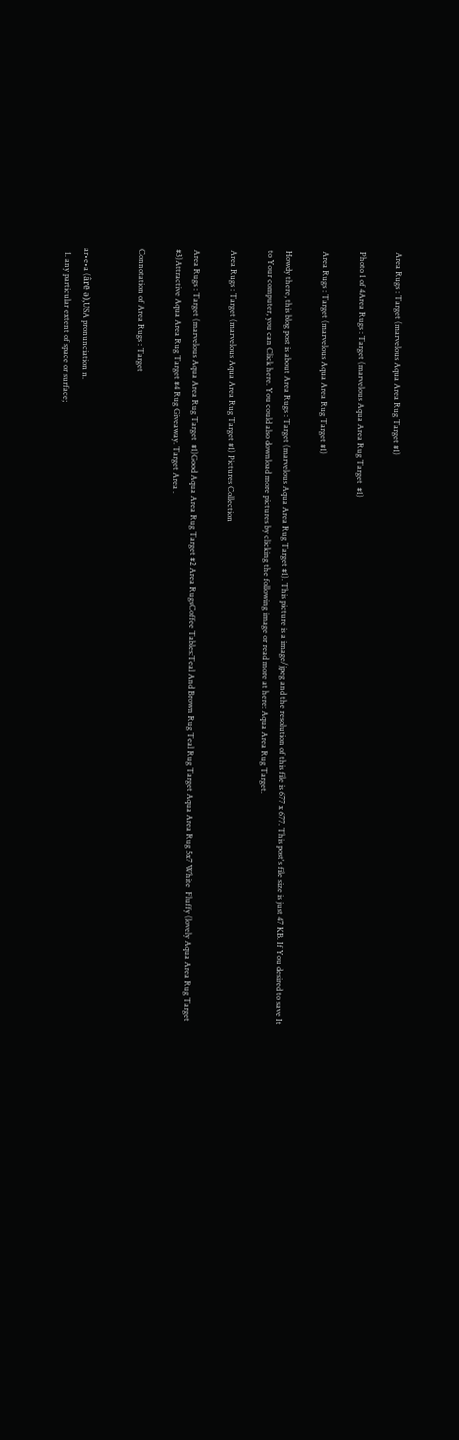Area Rugs : Target (marvelous Aqua Area Rug Target #1)

Photo 1 of 4Area Rugs : Target (marvelous Aqua Area Rug Target  #1)

Area Rugs : Target (marvelous Aqua Area Rug Target #1)

Howdy there, this blog post is about Area Rugs : Target (marvelous Aqua Area Rug Target #1). This picture is a image/jpeg and the resolution of this file is 677 x 677. This post's file size is just 47 KB. If You desired to save It to Your computer, you can Click here. You could also download more pictures by clicking the following image or read more at here: Aqua Area Rug Target.

Area Rugs : Target (marvelous Aqua Area Rug Target #1) Pictures Collection

Area Rugs : Target (marvelous Aqua Area Rug Target  #1)Good Aqua Area Rug Target #2 Area RugsCoffee Tables:Teal And Brown Rug Teal Rug Target Aqua Area Rug 5x7 White  Fluffy (lovely Aqua Area Rug Target #3)Attractive Aqua Area Rug Target #4 Rug Giveaway. Target Area .

Connotation of Area Rugs : Target


ar•e•a (ârē ə),USA pronunciation n.
  1. any particular extent of space or surface;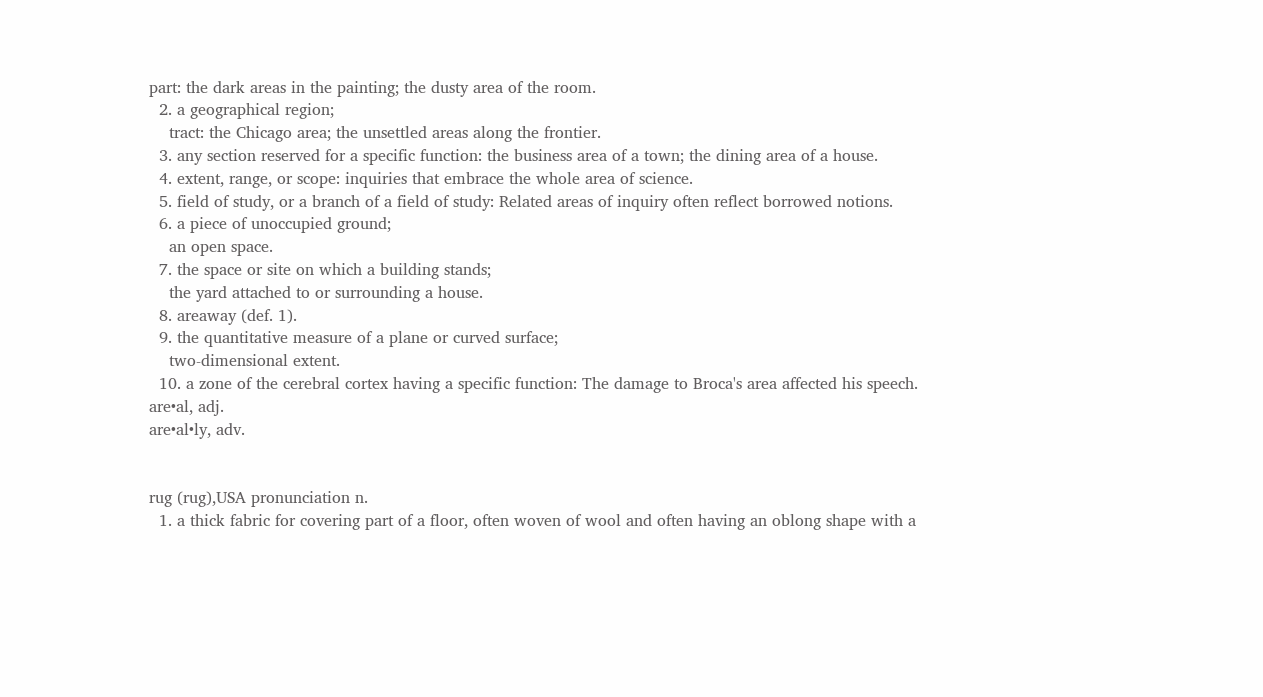part: the dark areas in the painting; the dusty area of the room.
  2. a geographical region;
    tract: the Chicago area; the unsettled areas along the frontier.
  3. any section reserved for a specific function: the business area of a town; the dining area of a house.
  4. extent, range, or scope: inquiries that embrace the whole area of science.
  5. field of study, or a branch of a field of study: Related areas of inquiry often reflect borrowed notions.
  6. a piece of unoccupied ground;
    an open space.
  7. the space or site on which a building stands;
    the yard attached to or surrounding a house.
  8. areaway (def. 1).
  9. the quantitative measure of a plane or curved surface;
    two-dimensional extent.
  10. a zone of the cerebral cortex having a specific function: The damage to Broca's area affected his speech.
are•al, adj.
are•al•ly, adv.


rug (rug),USA pronunciation n.
  1. a thick fabric for covering part of a floor, often woven of wool and often having an oblong shape with a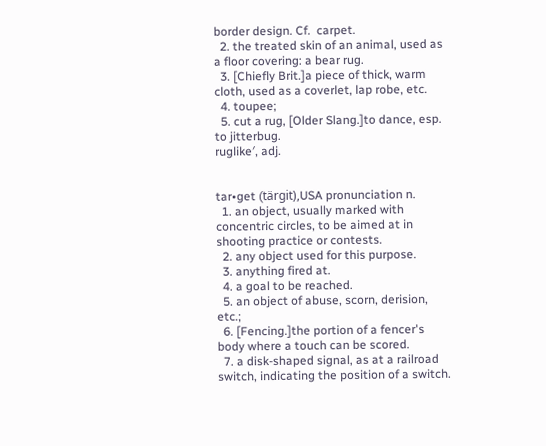border design. Cf.  carpet.
  2. the treated skin of an animal, used as a floor covering: a bear rug.
  3. [Chiefly Brit.]a piece of thick, warm cloth, used as a coverlet, lap robe, etc.
  4. toupee;
  5. cut a rug, [Older Slang.]to dance, esp. to jitterbug.
ruglike′, adj.


tar•get (tärgit),USA pronunciation n.
  1. an object, usually marked with concentric circles, to be aimed at in shooting practice or contests.
  2. any object used for this purpose.
  3. anything fired at.
  4. a goal to be reached.
  5. an object of abuse, scorn, derision, etc.;
  6. [Fencing.]the portion of a fencer's body where a touch can be scored.
  7. a disk-shaped signal, as at a railroad switch, indicating the position of a switch.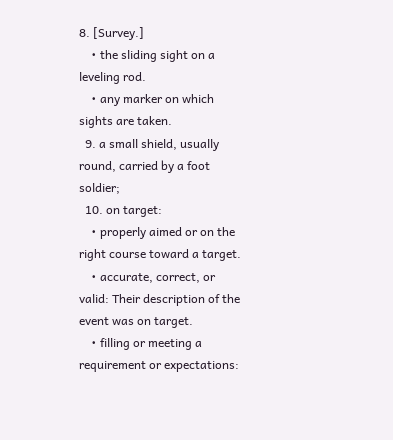8. [Survey.]
    • the sliding sight on a leveling rod.
    • any marker on which sights are taken.
  9. a small shield, usually round, carried by a foot soldier;
  10. on target:
    • properly aimed or on the right course toward a target.
    • accurate, correct, or valid: Their description of the event was on target.
    • filling or meeting a requirement or expectations: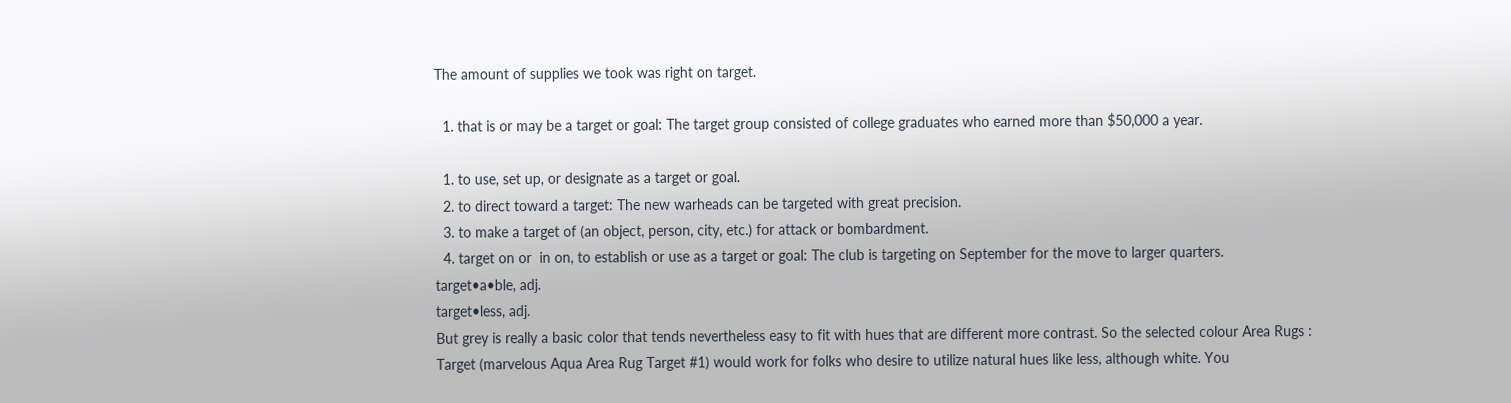The amount of supplies we took was right on target.

  1. that is or may be a target or goal: The target group consisted of college graduates who earned more than $50,000 a year.

  1. to use, set up, or designate as a target or goal.
  2. to direct toward a target: The new warheads can be targeted with great precision.
  3. to make a target of (an object, person, city, etc.) for attack or bombardment.
  4. target on or  in on, to establish or use as a target or goal: The club is targeting on September for the move to larger quarters.
target•a•ble, adj.
target•less, adj.
But grey is really a basic color that tends nevertheless easy to fit with hues that are different more contrast. So the selected colour Area Rugs : Target (marvelous Aqua Area Rug Target #1) would work for folks who desire to utilize natural hues like less, although white. You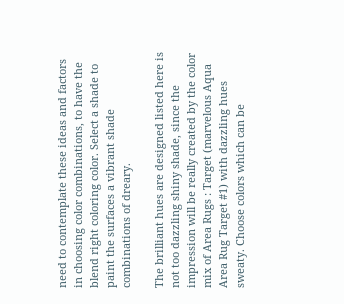need to contemplate these ideas and factors in choosing color combinations, to have the blend right coloring color. Select a shade to paint the surfaces a vibrant shade combinations of dreary.

The brilliant hues are designed listed here is not too dazzling shiny shade, since the impression will be really created by the color mix of Area Rugs : Target (marvelous Aqua Area Rug Target #1) with dazzling hues sweaty. Choose colors which can be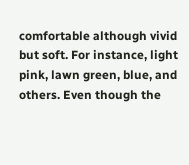comfortable although vivid but soft. For instance, light pink, lawn green, blue, and others. Even though the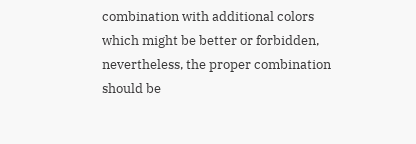combination with additional colors which might be better or forbidden, nevertheless, the proper combination should be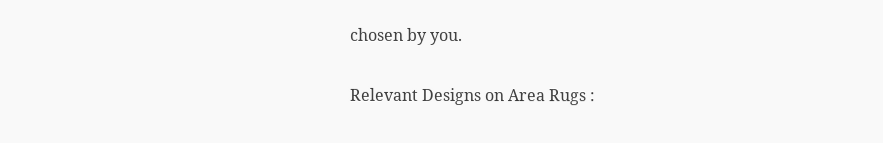chosen by you.

Relevant Designs on Area Rugs :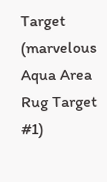Target (marvelous Aqua Area Rug Target #1)